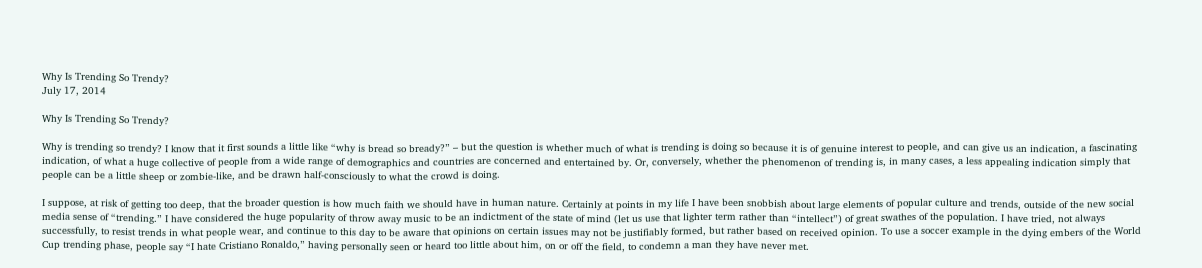Why Is Trending So Trendy?
July 17, 2014

Why Is Trending So Trendy?

Why is trending so trendy? I know that it first sounds a little like “why is bread so bready?” – but the question is whether much of what is trending is doing so because it is of genuine interest to people, and can give us an indication, a fascinating indication, of what a huge collective of people from a wide range of demographics and countries are concerned and entertained by. Or, conversely, whether the phenomenon of trending is, in many cases, a less appealing indication simply that people can be a little sheep or zombie-like, and be drawn half-consciously to what the crowd is doing.

I suppose, at risk of getting too deep, that the broader question is how much faith we should have in human nature. Certainly at points in my life I have been snobbish about large elements of popular culture and trends, outside of the new social media sense of “trending.” I have considered the huge popularity of throw away music to be an indictment of the state of mind (let us use that lighter term rather than “intellect”) of great swathes of the population. I have tried, not always successfully, to resist trends in what people wear, and continue to this day to be aware that opinions on certain issues may not be justifiably formed, but rather based on received opinion. To use a soccer example in the dying embers of the World Cup trending phase, people say “I hate Cristiano Ronaldo,” having personally seen or heard too little about him, on or off the field, to condemn a man they have never met.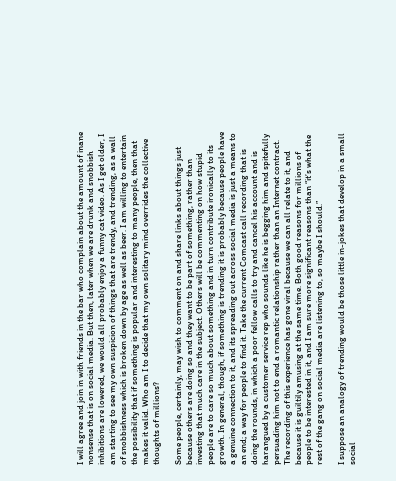I will agree and join in with friends in the bar who complain about the amount of inane nonsense that is on social media. But then, later when we are drunk and snobbish inhibitions are lowered, we would all probably enjoy a funny cat video. As I get older, I am starting to see my own suspicion of things that are trendy, and trending, as a wall of snobbishness which is broken down by age as well as beer. I am willing to entertain the possibility that if something is popular and interesting to many people, then that makes it valid. Who am I to decide that my own solitary mind overrides the collective thoughts of millions?

Some people, certainly, may wish to comment on and share links about things just because others are doing so and they want to be part of something, rather than investing that much care in the subject. Others will be commenting on how stupid people are to care so much about something and in turn contribute ironically to its growth. In general, though, if something is trending it is probably because people have a genuine connection to it, and its spreading out across social media is just a means to an end; a way for people to find it. Take the current Comcast call recording that is doing the rounds, in which a poor fellow calls to try and cancel his account and is harangued by a customer service rep who sounds like he is begging him and spitefully persuading him not to end a romantic relationship rather than an Internet contract. The recording of this experience has gone viral because we can all relate to it, and because it is guiltily amusing at the same time. Both good reasons for millions of people to be interested in it, and I am sure more significant reasons than “it’s what the rest of the gang on social media are listening to, so maybe I should.”

I suppose an analogy of trending would be those little in-jokes that develop in a small social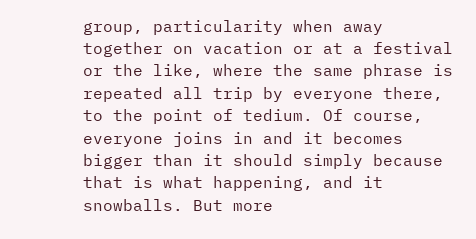group, particularity when away together on vacation or at a festival or the like, where the same phrase is repeated all trip by everyone there, to the point of tedium. Of course, everyone joins in and it becomes bigger than it should simply because that is what happening, and it snowballs. But more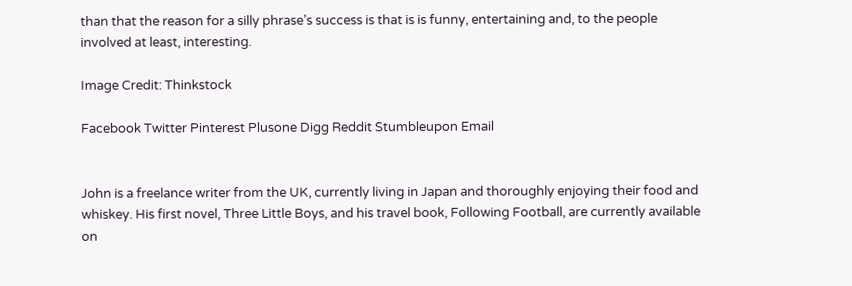than that the reason for a silly phrase’s success is that is is funny, entertaining and, to the people involved at least, interesting.

Image Credit: Thinkstock

Facebook Twitter Pinterest Plusone Digg Reddit Stumbleupon Email


John is a freelance writer from the UK, currently living in Japan and thoroughly enjoying their food and whiskey. His first novel, Three Little Boys, and his travel book, Following Football, are currently available on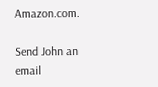Amazon.com.

Send John an email